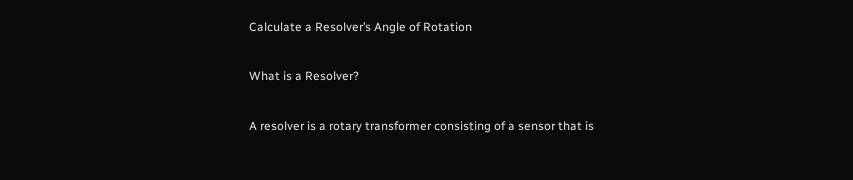Calculate a Resolver’s Angle of Rotation

What is a Resolver?

A resolver is a rotary transformer consisting of a sensor that is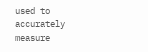used to accurately measure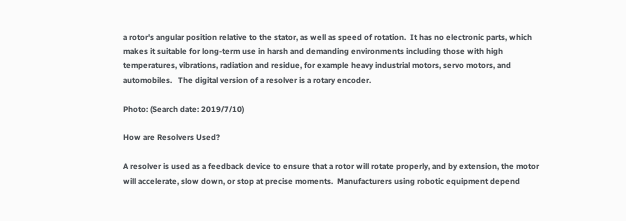a rotor's angular position relative to the stator, as well as speed of rotation.  It has no electronic parts, which makes it suitable for long-term use in harsh and demanding environments including those with high temperatures, vibrations, radiation and residue, for example heavy industrial motors, servo motors, and automobiles.   The digital version of a resolver is a rotary encoder.

Photo: (Search date: 2019/7/10)

How are Resolvers Used?

A resolver is used as a feedback device to ensure that a rotor will rotate properly, and by extension, the motor will accelerate, slow down, or stop at precise moments.  Manufacturers using robotic equipment depend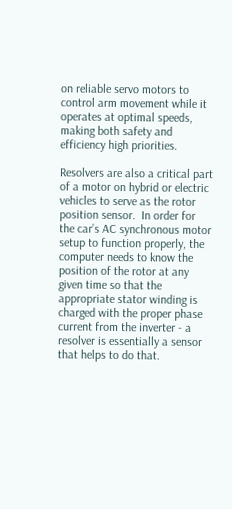on reliable servo motors to control arm movement while it operates at optimal speeds, making both safety and efficiency high priorities.

Resolvers are also a critical part of a motor on hybrid or electric vehicles to serve as the rotor position sensor.  In order for the car’s AC synchronous motor setup to function properly, the computer needs to know the position of the rotor at any given time so that the appropriate stator winding is charged with the proper phase current from the inverter - a resolver is essentially a sensor that helps to do that.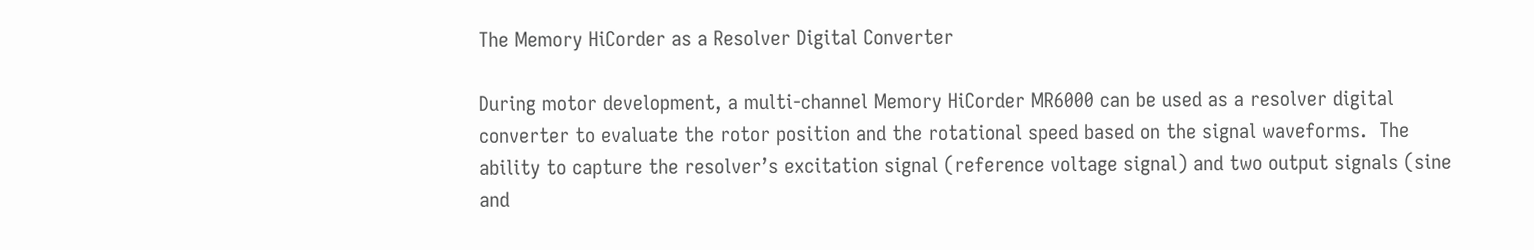The Memory HiCorder as a Resolver Digital Converter

During motor development, a multi-channel Memory HiCorder MR6000 can be used as a resolver digital converter to evaluate the rotor position and the rotational speed based on the signal waveforms.  The ability to capture the resolver’s excitation signal (reference voltage signal) and two output signals (sine and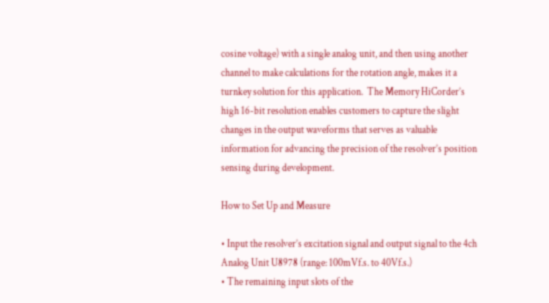cosine voltage) with a single analog unit, and then using another channel to make calculations for the rotation angle, makes it a turnkey solution for this application.  The Memory HiCorder’s high 16-bit resolution enables customers to capture the slight changes in the output waveforms that serves as valuable information for advancing the precision of the resolver’s position sensing during development.

How to Set Up and Measure

• Input the resolver’s excitation signal and output signal to the 4ch Analog Unit U8978 (range: 100mVf.s. to 40Vf.s.)
• The remaining input slots of the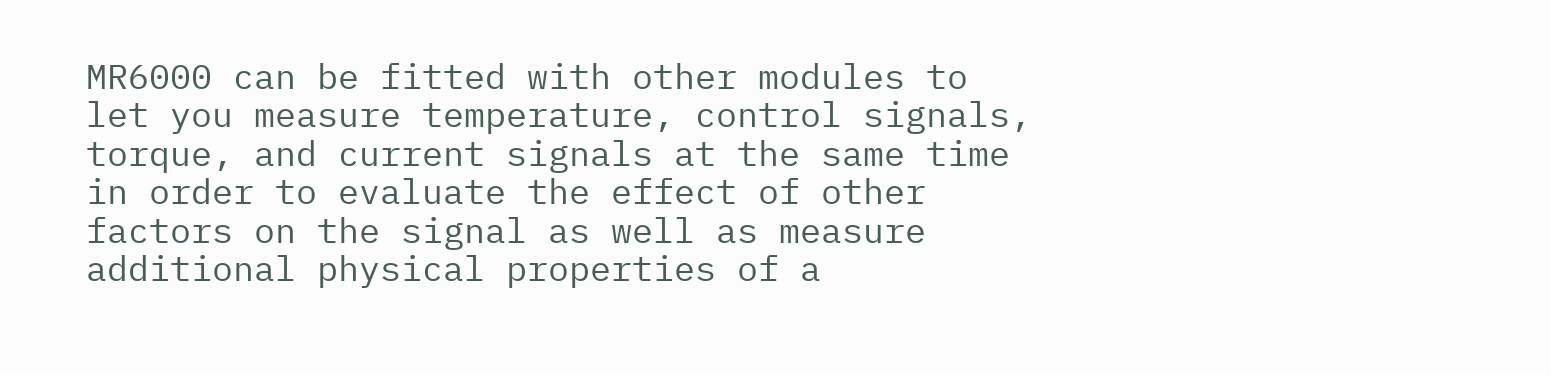MR6000 can be fitted with other modules to let you measure temperature, control signals, torque, and current signals at the same time in order to evaluate the effect of other factors on the signal as well as measure additional physical properties of a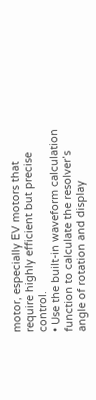motor, especially EV motors that require highly efficient but precise control.
• Use the built-in waveform calculation function to calculate the resolver’s angle of rotation and display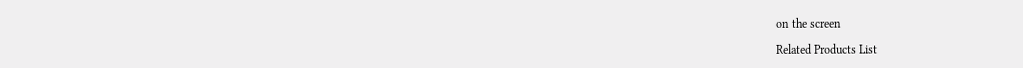on the screen

Related Products List